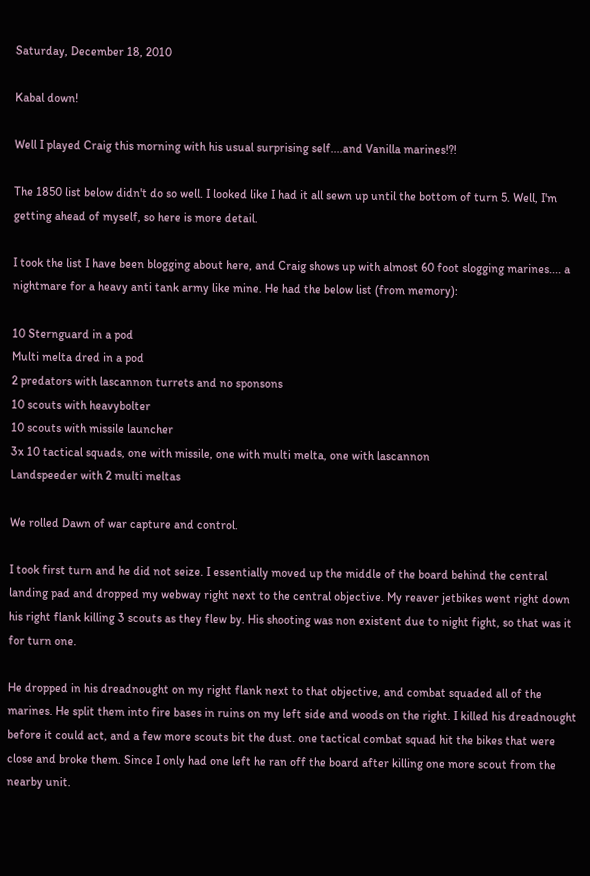Saturday, December 18, 2010

Kabal down!

Well I played Craig this morning with his usual surprising self....and Vanilla marines!?!

The 1850 list below didn't do so well. I looked like I had it all sewn up until the bottom of turn 5. Well, I'm getting ahead of myself, so here is more detail.

I took the list I have been blogging about here, and Craig shows up with almost 60 foot slogging marines.... a nightmare for a heavy anti tank army like mine. He had the below list (from memory):

10 Sternguard in a pod
Multi melta dred in a pod
2 predators with lascannon turrets and no sponsons
10 scouts with heavybolter
10 scouts with missile launcher
3x 10 tactical squads, one with missile, one with multi melta, one with lascannon
Landspeeder with 2 multi meltas

We rolled Dawn of war capture and control.

I took first turn and he did not seize. I essentially moved up the middle of the board behind the central landing pad and dropped my webway right next to the central objective. My reaver jetbikes went right down his right flank killing 3 scouts as they flew by. His shooting was non existent due to night fight, so that was it for turn one.

He dropped in his dreadnought on my right flank next to that objective, and combat squaded all of the marines. He split them into fire bases in ruins on my left side and woods on the right. I killed his dreadnought before it could act, and a few more scouts bit the dust. one tactical combat squad hit the bikes that were close and broke them. Since I only had one left he ran off the board after killing one more scout from the nearby unit.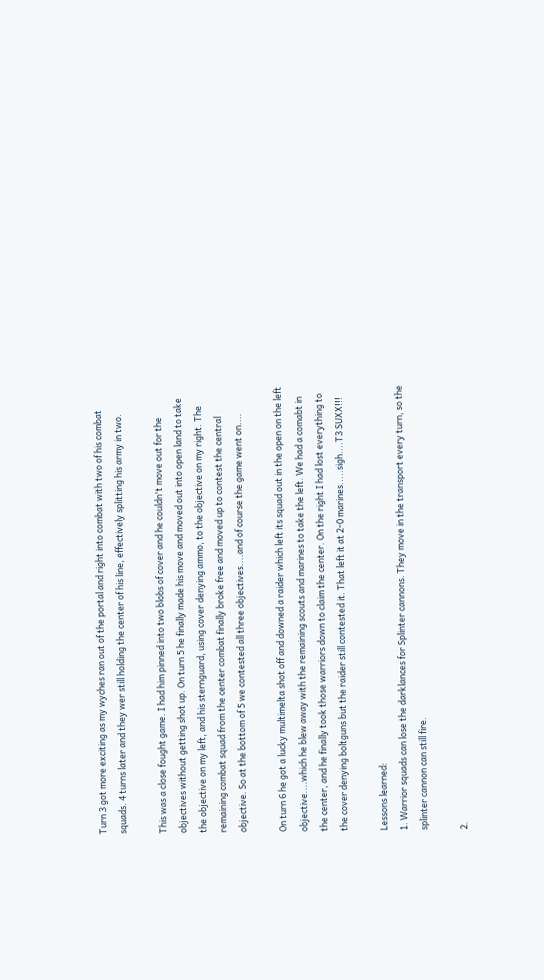Turn 3 got more exciting as my wyches ran out of the portal and right into combat with two of his combat squads. 4 turns later and they wer still holding the center of his line, effectively splitting his army in two.

This was a close fought game. I had him pinned into two blobs of cover and he couldn't move out for the objectives without getting shot up. On turn 5 he finally made his move and moved out into open land to take the objective on my left, and his sternguard, using cover denying ammo, to the objective on my right. The remaining combat squad from the center combat finally broke free and moved up to contest the central objective. So at the bottom of 5 we contested all three objectives....and of course the game went on....

On turn 6 he got a lucky multimelta shot off and downed a raider which left its squad out in the open on the left objective....which he blew away with the remaining scouts and marines to take the left. We had a comabt in the center, and he finally took those warriors down to claim the center. On the right I had lost everything to the cover denying boltguns but the raider still contested it. That left it at 2-0 marines.....sigh....T3 SUXX!!!

Lessons learned:
1. Warrior squads can lose the darklances for Splinter cannons. They move in the transport every turn, so the splinter cannon can still fire.

2.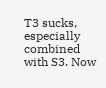T3 sucks, especially combined with S3. Now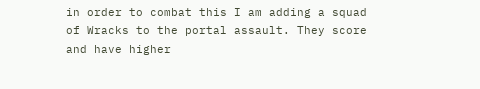in order to combat this I am adding a squad of Wracks to the portal assault. They score and have higher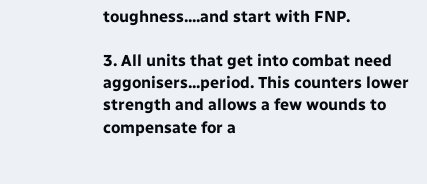toughness....and start with FNP.

3. All units that get into combat need aggonisers...period. This counters lower strength and allows a few wounds to compensate for a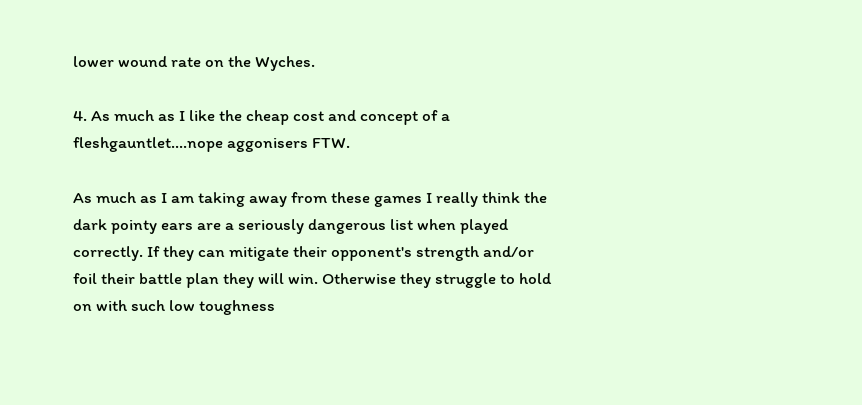lower wound rate on the Wyches.

4. As much as I like the cheap cost and concept of a fleshgauntlet....nope aggonisers FTW.

As much as I am taking away from these games I really think the dark pointy ears are a seriously dangerous list when played correctly. If they can mitigate their opponent's strength and/or foil their battle plan they will win. Otherwise they struggle to hold on with such low toughness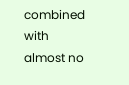combined with almost no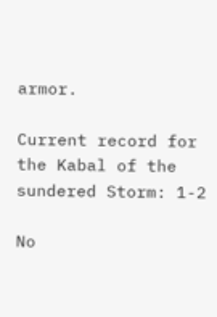armor.

Current record for the Kabal of the sundered Storm: 1-2

No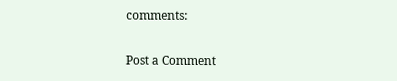comments:

Post a Comment